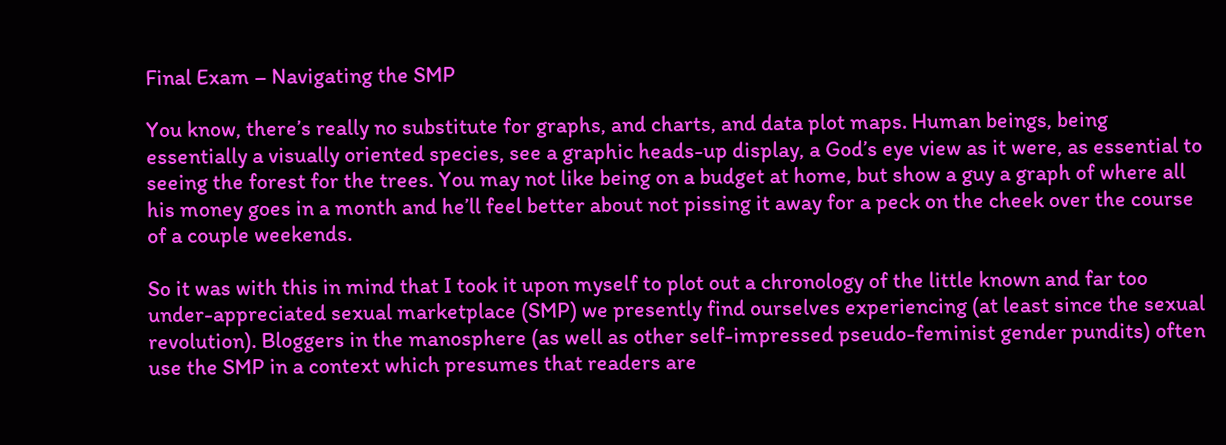Final Exam – Navigating the SMP

You know, there’s really no substitute for graphs, and charts, and data plot maps. Human beings, being essentially a visually oriented species, see a graphic heads-up display, a God’s eye view as it were, as essential to seeing the forest for the trees. You may not like being on a budget at home, but show a guy a graph of where all his money goes in a month and he’ll feel better about not pissing it away for a peck on the cheek over the course of a couple weekends.

So it was with this in mind that I took it upon myself to plot out a chronology of the little known and far too under-appreciated sexual marketplace (SMP) we presently find ourselves experiencing (at least since the sexual revolution). Bloggers in the manosphere (as well as other self-impressed pseudo-feminist gender pundits) often use the SMP in a context which presumes that readers are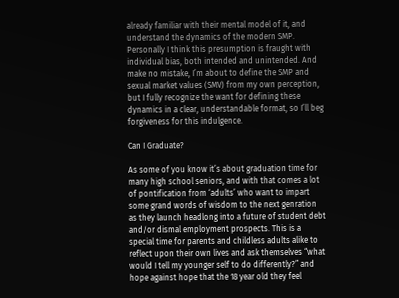already familiar with their mental model of it, and understand the dynamics of the modern SMP. Personally I think this presumption is fraught with individual bias, both intended and unintended. And make no mistake, I’m about to define the SMP and sexual market values (SMV) from my own perception, but I fully recognize the want for defining these dynamics in a clear, understandable format, so I’ll beg forgiveness for this indulgence.

Can I Graduate?

As some of you know it’s about graduation time for many high school seniors, and with that comes a lot of pontification from ‘adults’ who want to impart some grand words of wisdom to the next genration as they launch headlong into a future of student debt and/or dismal employment prospects. This is a special time for parents and childless adults alike to reflect upon their own lives and ask themselves “what would I tell my younger self to do differently?” and hope against hope that the 18 year old they feel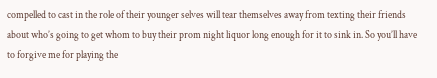compelled to cast in the role of their younger selves will tear themselves away from texting their friends about who’s going to get whom to buy their prom night liquor long enough for it to sink in. So you’ll have to forgive me for playing the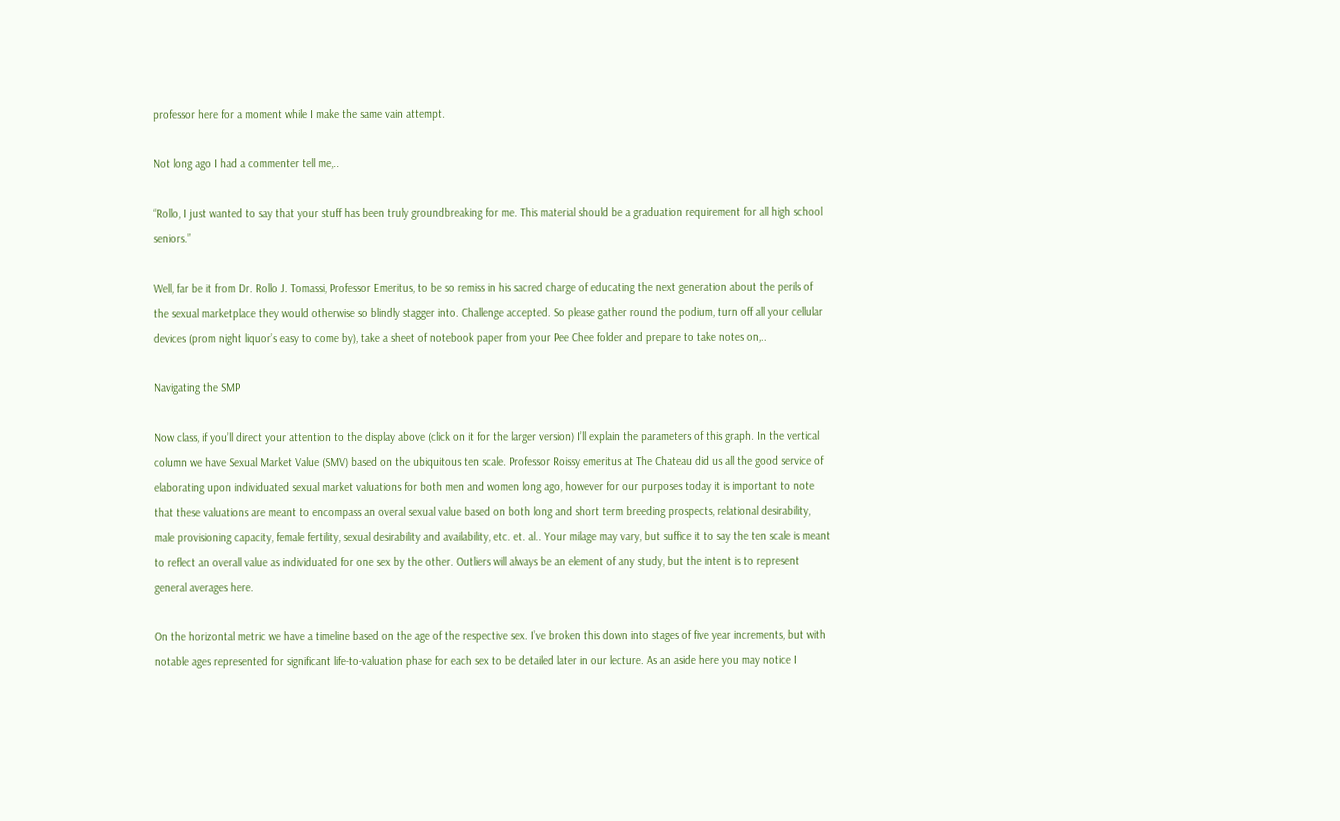professor here for a moment while I make the same vain attempt.

Not long ago I had a commenter tell me,..

“Rollo, I just wanted to say that your stuff has been truly groundbreaking for me. This material should be a graduation requirement for all high school seniors.”

Well, far be it from Dr. Rollo J. Tomassi, Professor Emeritus, to be so remiss in his sacred charge of educating the next generation about the perils of the sexual marketplace they would otherwise so blindly stagger into. Challenge accepted. So please gather round the podium, turn off all your cellular devices (prom night liquor’s easy to come by), take a sheet of notebook paper from your Pee Chee folder and prepare to take notes on,..

Navigating the SMP

Now class, if you’ll direct your attention to the display above (click on it for the larger version) I’ll explain the parameters of this graph. In the vertical column we have Sexual Market Value (SMV) based on the ubiquitous ten scale. Professor Roissy emeritus at The Chateau did us all the good service of elaborating upon individuated sexual market valuations for both men and women long ago, however for our purposes today it is important to note that these valuations are meant to encompass an overal sexual value based on both long and short term breeding prospects, relational desirability, male provisioning capacity, female fertility, sexual desirability and availability, etc. et. al.. Your milage may vary, but suffice it to say the ten scale is meant to reflect an overall value as individuated for one sex by the other. Outliers will always be an element of any study, but the intent is to represent general averages here.

On the horizontal metric we have a timeline based on the age of the respective sex. I’ve broken this down into stages of five year increments, but with notable ages represented for significant life-to-valuation phase for each sex to be detailed later in our lecture. As an aside here you may notice I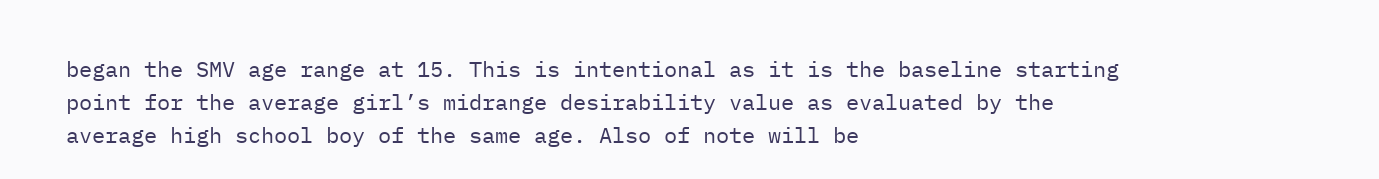began the SMV age range at 15. This is intentional as it is the baseline starting point for the average girl’s midrange desirability value as evaluated by the average high school boy of the same age. Also of note will be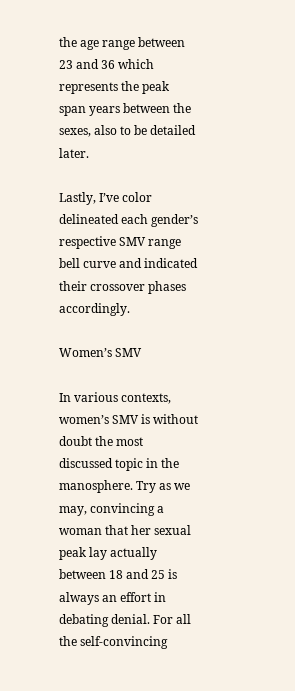the age range between 23 and 36 which represents the peak span years between the sexes, also to be detailed later.

Lastly, I’ve color delineated each gender’s respective SMV range bell curve and indicated their crossover phases accordingly.

Women’s SMV

In various contexts, women’s SMV is without doubt the most discussed topic in the manosphere. Try as we may, convincing a woman that her sexual peak lay actually between 18 and 25 is always an effort in debating denial. For all the self-convincing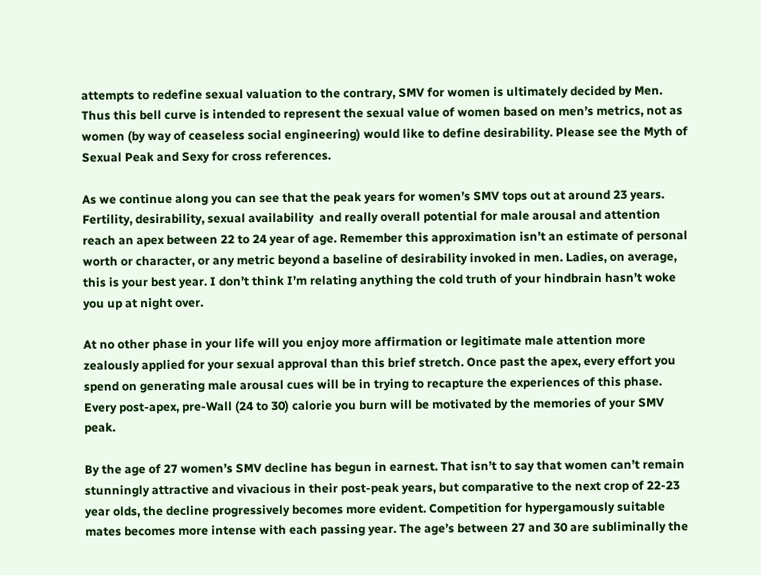attempts to redefine sexual valuation to the contrary, SMV for women is ultimately decided by Men. Thus this bell curve is intended to represent the sexual value of women based on men’s metrics, not as women (by way of ceaseless social engineering) would like to define desirability. Please see the Myth of Sexual Peak and Sexy for cross references.

As we continue along you can see that the peak years for women’s SMV tops out at around 23 years. Fertility, desirability, sexual availability  and really overall potential for male arousal and attention reach an apex between 22 to 24 year of age. Remember this approximation isn’t an estimate of personal worth or character, or any metric beyond a baseline of desirability invoked in men. Ladies, on average, this is your best year. I don’t think I’m relating anything the cold truth of your hindbrain hasn’t woke you up at night over.

At no other phase in your life will you enjoy more affirmation or legitimate male attention more zealously applied for your sexual approval than this brief stretch. Once past the apex, every effort you spend on generating male arousal cues will be in trying to recapture the experiences of this phase. Every post-apex, pre-Wall (24 to 30) calorie you burn will be motivated by the memories of your SMV peak.

By the age of 27 women’s SMV decline has begun in earnest. That isn’t to say that women can’t remain stunningly attractive and vivacious in their post-peak years, but comparative to the next crop of 22-23 year olds, the decline progressively becomes more evident. Competition for hypergamously suitable mates becomes more intense with each passing year. The age’s between 27 and 30 are subliminally the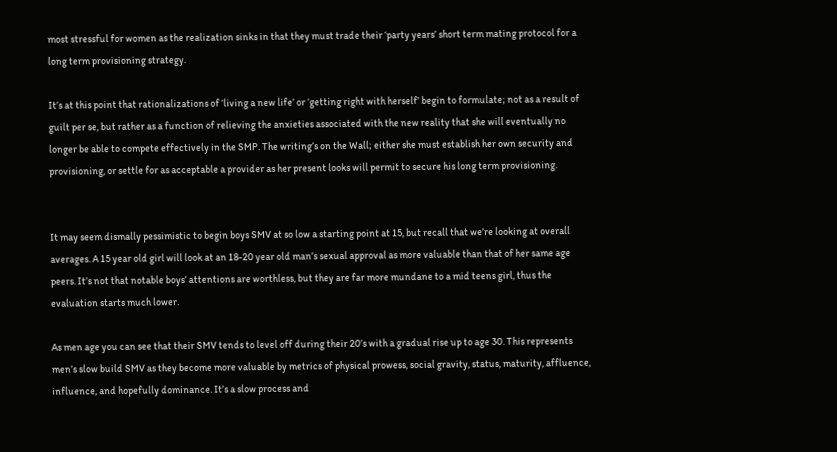most stressful for women as the realization sinks in that they must trade their ‘party years’ short term mating protocol for a long term provisioning strategy.

It’s at this point that rationalizations of ‘living a new life’ or ‘getting right with herself’ begin to formulate; not as a result of guilt per se, but rather as a function of relieving the anxieties associated with the new reality that she will eventually no longer be able to compete effectively in the SMP. The writing’s on the Wall; either she must establish her own security and provisioning, or settle for as acceptable a provider as her present looks will permit to secure his long term provisioning.


It may seem dismally pessimistic to begin boys SMV at so low a starting point at 15, but recall that we’re looking at overall averages. A 15 year old girl will look at an 18-20 year old man’s sexual approval as more valuable than that of her same age peers. It’s not that notable boys’ attentions are worthless, but they are far more mundane to a mid teens girl, thus the evaluation starts much lower.

As men age you can see that their SMV tends to level off during their 20’s with a gradual rise up to age 30. This represents men’s slow build SMV as they become more valuable by metrics of physical prowess, social gravity, status, maturity, affluence, influence, and hopefully dominance. It’s a slow process and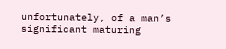unfortunately, of a man’s significant maturing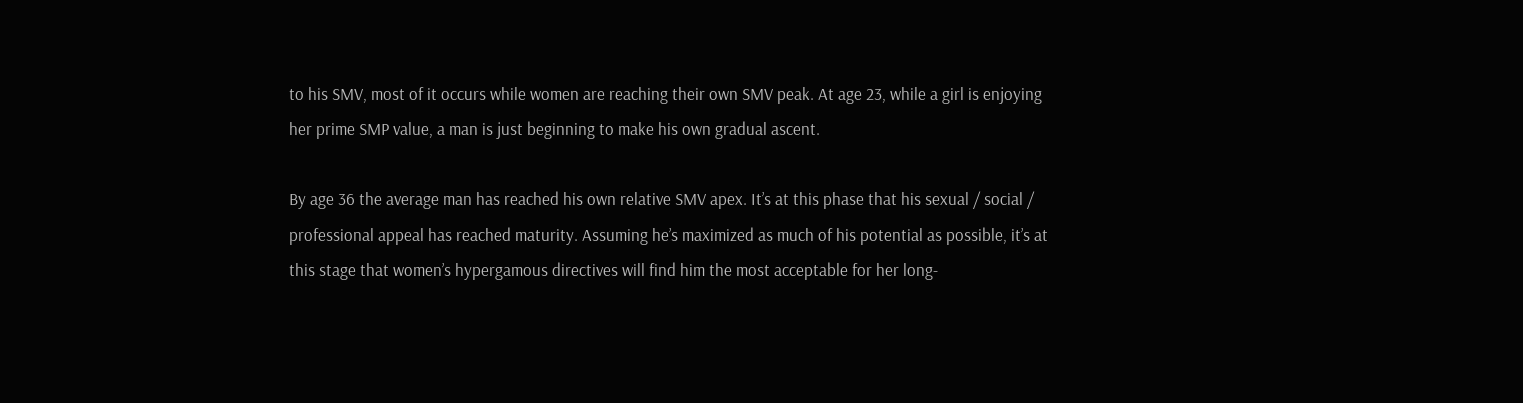to his SMV, most of it occurs while women are reaching their own SMV peak. At age 23, while a girl is enjoying her prime SMP value, a man is just beginning to make his own gradual ascent.

By age 36 the average man has reached his own relative SMV apex. It’s at this phase that his sexual / social / professional appeal has reached maturity. Assuming he’s maximized as much of his potential as possible, it’s at this stage that women’s hypergamous directives will find him the most acceptable for her long-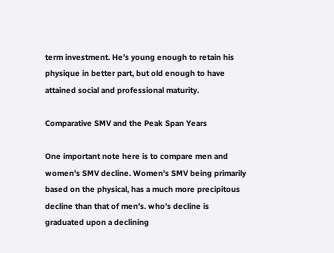term investment. He’s young enough to retain his physique in better part, but old enough to have attained social and professional maturity.

Comparative SMV and the Peak Span Years

One important note here is to compare men and women’s SMV decline. Women’s SMV being primarily based on the physical, has a much more precipitous decline than that of men’s. who’s decline is graduated upon a declining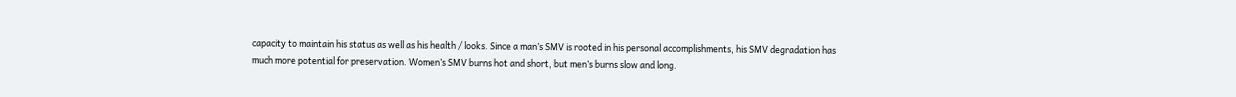capacity to maintain his status as well as his health / looks. Since a man’s SMV is rooted in his personal accomplishments, his SMV degradation has much more potential for preservation. Women’s SMV burns hot and short, but men’s burns slow and long.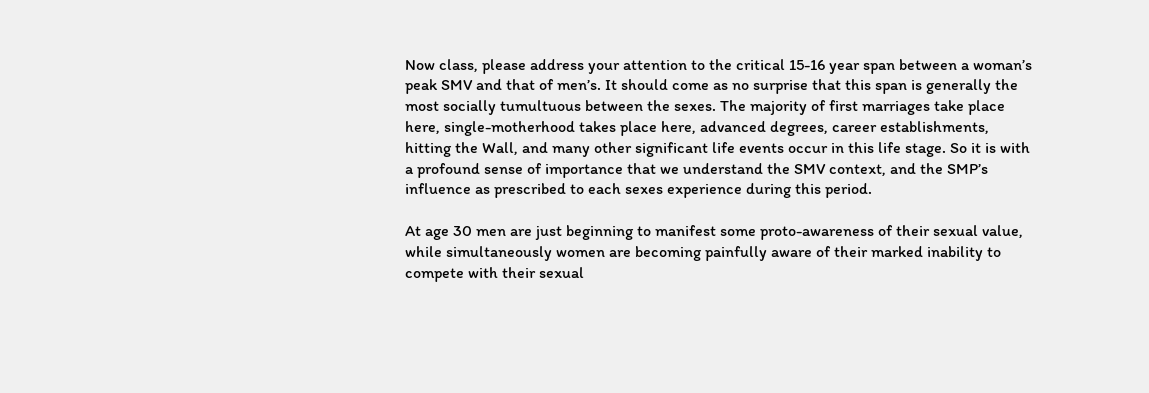Now class, please address your attention to the critical 15-16 year span between a woman’s peak SMV and that of men’s. It should come as no surprise that this span is generally the most socially tumultuous between the sexes. The majority of first marriages take place here, single-motherhood takes place here, advanced degrees, career establishments, hitting the Wall, and many other significant life events occur in this life stage. So it is with a profound sense of importance that we understand the SMV context, and the SMP’s influence as prescribed to each sexes experience during this period.

At age 30 men are just beginning to manifest some proto-awareness of their sexual value, while simultaneously women are becoming painfully aware of their marked inability to compete with their sexual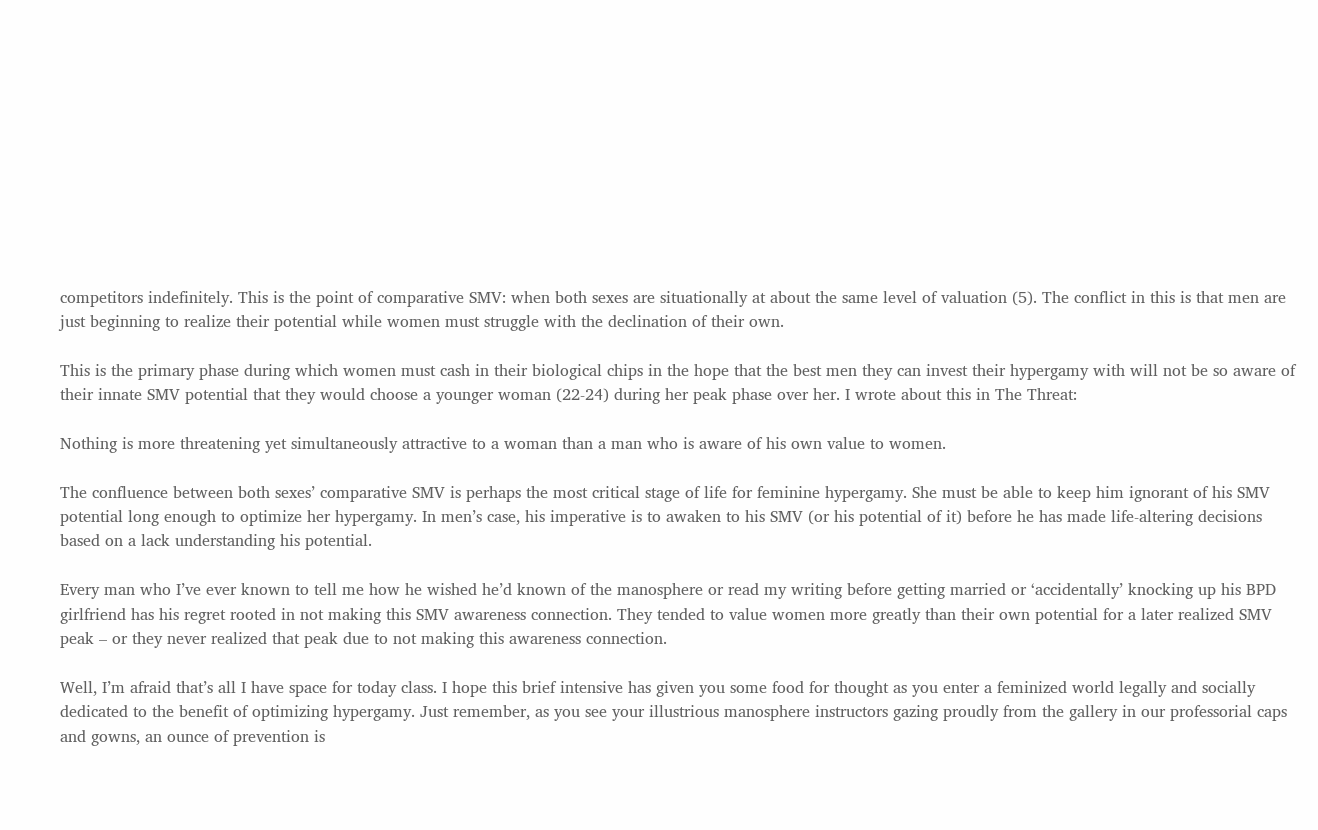competitors indefinitely. This is the point of comparative SMV: when both sexes are situationally at about the same level of valuation (5). The conflict in this is that men are just beginning to realize their potential while women must struggle with the declination of their own.

This is the primary phase during which women must cash in their biological chips in the hope that the best men they can invest their hypergamy with will not be so aware of their innate SMV potential that they would choose a younger woman (22-24) during her peak phase over her. I wrote about this in The Threat:

Nothing is more threatening yet simultaneously attractive to a woman than a man who is aware of his own value to women.

The confluence between both sexes’ comparative SMV is perhaps the most critical stage of life for feminine hypergamy. She must be able to keep him ignorant of his SMV potential long enough to optimize her hypergamy. In men’s case, his imperative is to awaken to his SMV (or his potential of it) before he has made life-altering decisions based on a lack understanding his potential.

Every man who I’ve ever known to tell me how he wished he’d known of the manosphere or read my writing before getting married or ‘accidentally’ knocking up his BPD girlfriend has his regret rooted in not making this SMV awareness connection. They tended to value women more greatly than their own potential for a later realized SMV peak – or they never realized that peak due to not making this awareness connection.

Well, I’m afraid that’s all I have space for today class. I hope this brief intensive has given you some food for thought as you enter a feminized world legally and socially dedicated to the benefit of optimizing hypergamy. Just remember, as you see your illustrious manosphere instructors gazing proudly from the gallery in our professorial caps and gowns, an ounce of prevention is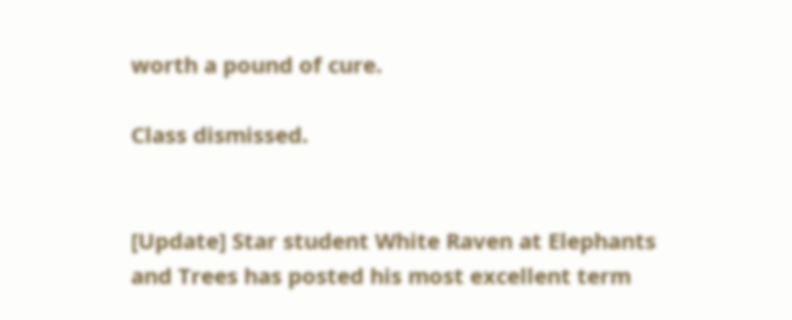worth a pound of cure.

Class dismissed.


[Update] Star student White Raven at Elephants and Trees has posted his most excellent term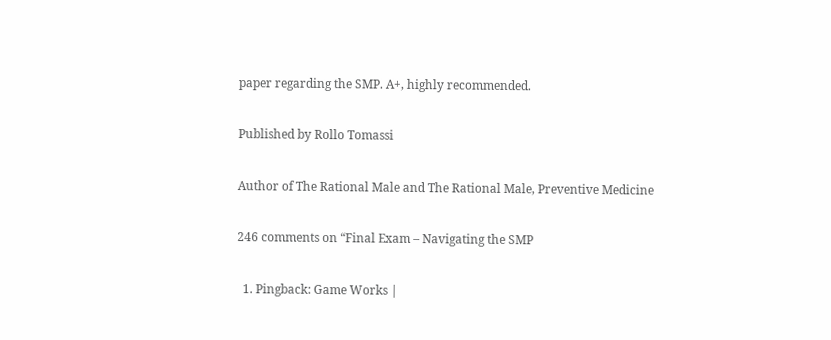paper regarding the SMP. A+, highly recommended.

Published by Rollo Tomassi

Author of The Rational Male and The Rational Male, Preventive Medicine

246 comments on “Final Exam – Navigating the SMP

  1. Pingback: Game Works |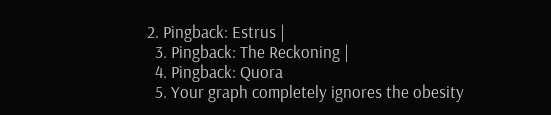2. Pingback: Estrus |
  3. Pingback: The Reckoning |
  4. Pingback: Quora
  5. Your graph completely ignores the obesity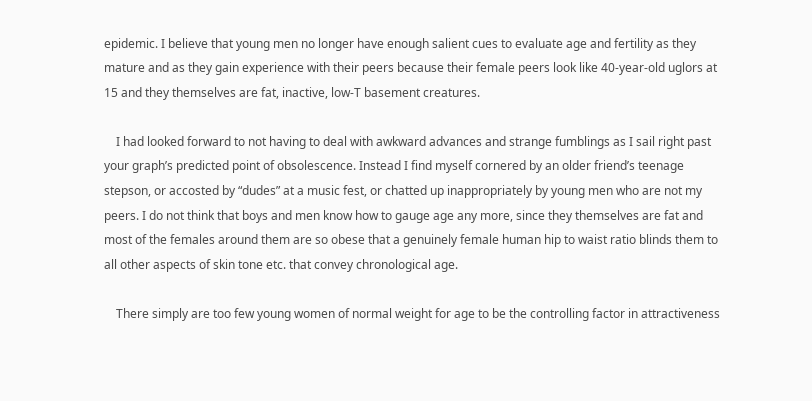epidemic. I believe that young men no longer have enough salient cues to evaluate age and fertility as they mature and as they gain experience with their peers because their female peers look like 40-year-old uglors at 15 and they themselves are fat, inactive, low-T basement creatures.

    I had looked forward to not having to deal with awkward advances and strange fumblings as I sail right past your graph’s predicted point of obsolescence. Instead I find myself cornered by an older friend’s teenage stepson, or accosted by “dudes” at a music fest, or chatted up inappropriately by young men who are not my peers. I do not think that boys and men know how to gauge age any more, since they themselves are fat and most of the females around them are so obese that a genuinely female human hip to waist ratio blinds them to all other aspects of skin tone etc. that convey chronological age.

    There simply are too few young women of normal weight for age to be the controlling factor in attractiveness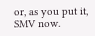or, as you put it, SMV now.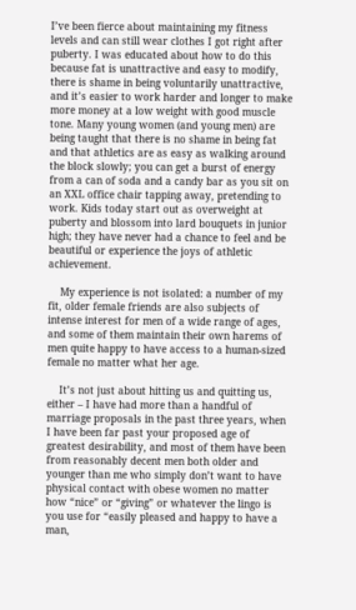I’ve been fierce about maintaining my fitness levels and can still wear clothes I got right after puberty. I was educated about how to do this because fat is unattractive and easy to modify, there is shame in being voluntarily unattractive, and it’s easier to work harder and longer to make more money at a low weight with good muscle tone. Many young women (and young men) are being taught that there is no shame in being fat and that athletics are as easy as walking around the block slowly; you can get a burst of energy from a can of soda and a candy bar as you sit on an XXL office chair tapping away, pretending to work. Kids today start out as overweight at puberty and blossom into lard bouquets in junior high; they have never had a chance to feel and be beautiful or experience the joys of athletic achievement.

    My experience is not isolated: a number of my fit, older female friends are also subjects of intense interest for men of a wide range of ages, and some of them maintain their own harems of men quite happy to have access to a human-sized female no matter what her age.

    It’s not just about hitting us and quitting us, either – I have had more than a handful of marriage proposals in the past three years, when I have been far past your proposed age of greatest desirability, and most of them have been from reasonably decent men both older and younger than me who simply don’t want to have physical contact with obese women no matter how “nice” or “giving” or whatever the lingo is you use for “easily pleased and happy to have a man,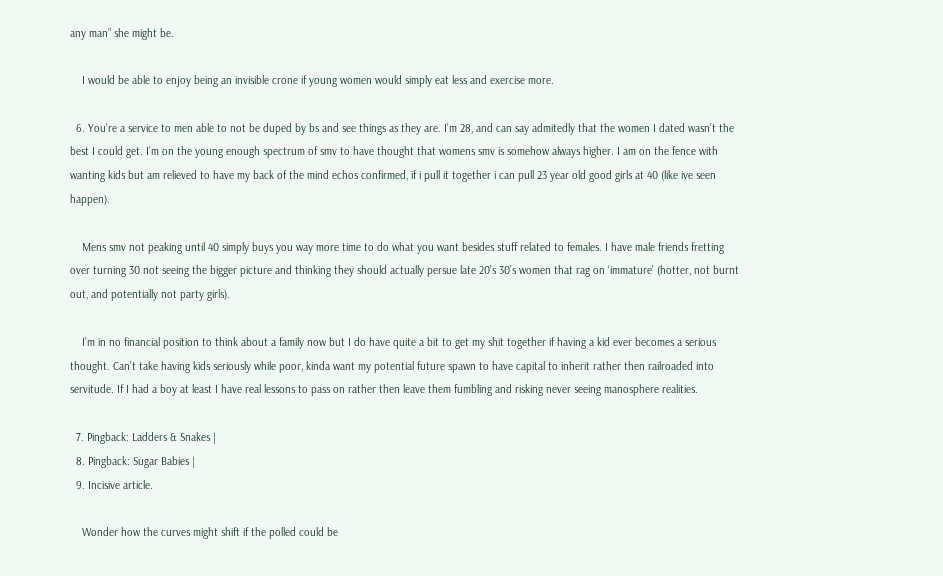any man” she might be.

    I would be able to enjoy being an invisible crone if young women would simply eat less and exercise more.

  6. You’re a service to men able to not be duped by bs and see things as they are. I’m 28, and can say admitedly that the women I dated wasn’t the best I could get. I’m on the young enough spectrum of smv to have thought that womens smv is somehow always higher. I am on the fence with wanting kids but am relieved to have my back of the mind echos confirmed, if i pull it together i can pull 23 year old good girls at 40 (like ive seen happen).

    Mens smv not peaking until 40 simply buys you way more time to do what you want besides stuff related to females. I have male friends fretting over turning 30 not seeing the bigger picture and thinking they should actually persue late 20’s 30’s women that rag on ‘immature’ (hotter, not burnt out, and potentially not party girls).

    I’m in no financial position to think about a family now but I do have quite a bit to get my shit together if having a kid ever becomes a serious thought. Can’t take having kids seriously while poor, kinda want my potential future spawn to have capital to inherit rather then railroaded into servitude. If I had a boy at least I have real lessons to pass on rather then leave them fumbling and risking never seeing manosphere realities.

  7. Pingback: Ladders & Snakes |
  8. Pingback: Sugar Babies |
  9. Incisive article.

    Wonder how the curves might shift if the polled could be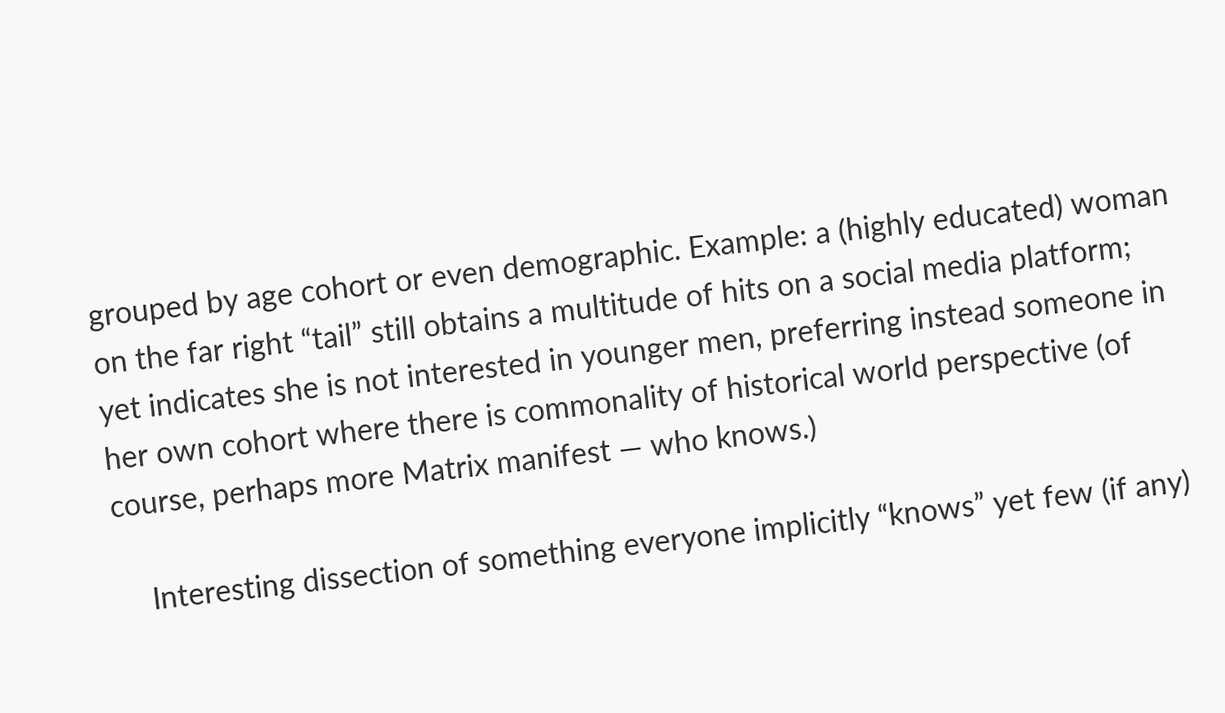grouped by age cohort or even demographic. Example: a (highly educated) woman on the far right “tail” still obtains a multitude of hits on a social media platform; yet indicates she is not interested in younger men, preferring instead someone in her own cohort where there is commonality of historical world perspective (of course, perhaps more Matrix manifest — who knows.)

    Interesting dissection of something everyone implicitly “knows” yet few (if any)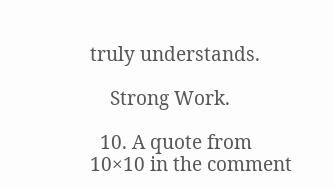truly understands.

    Strong Work.

  10. A quote from 10×10 in the comment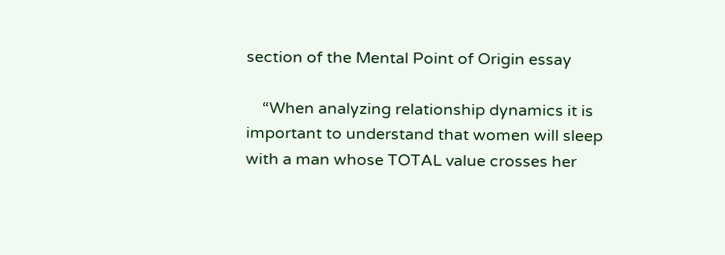section of the Mental Point of Origin essay

    “When analyzing relationship dynamics it is important to understand that women will sleep with a man whose TOTAL value crosses her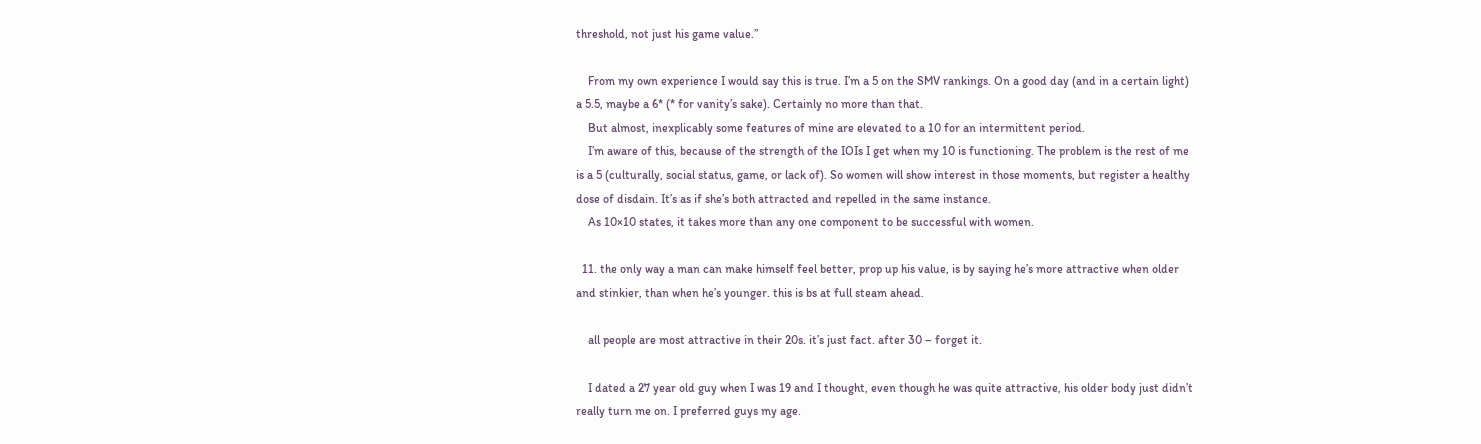threshold, not just his game value.”

    From my own experience I would say this is true. I’m a 5 on the SMV rankings. On a good day (and in a certain light) a 5.5, maybe a 6* (* for vanity’s sake). Certainly no more than that.
    But almost, inexplicably some features of mine are elevated to a 10 for an intermittent period.
    I’m aware of this, because of the strength of the IOIs I get when my 10 is functioning. The problem is the rest of me is a 5 (culturally, social status, game, or lack of). So women will show interest in those moments, but register a healthy dose of disdain. It’s as if she’s both attracted and repelled in the same instance.
    As 10×10 states, it takes more than any one component to be successful with women.

  11. the only way a man can make himself feel better, prop up his value, is by saying he’s more attractive when older and stinkier, than when he’s younger. this is bs at full steam ahead.

    all people are most attractive in their 20s. it’s just fact. after 30 – forget it.

    I dated a 27 year old guy when I was 19 and I thought, even though he was quite attractive, his older body just didn’t really turn me on. I preferred guys my age.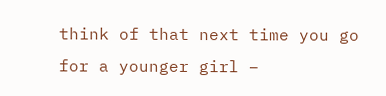think of that next time you go for a younger girl –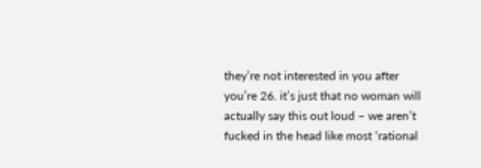they’re not interested in you after you’re 26. it’s just that no woman will actually say this out loud – we aren’t fucked in the head like most ‘rational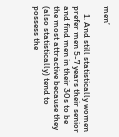men’

    1. And still statistically women prefer men 5-7 years their senior and find men in their 30s to be the most attractive because they (also statistically) tend to possess the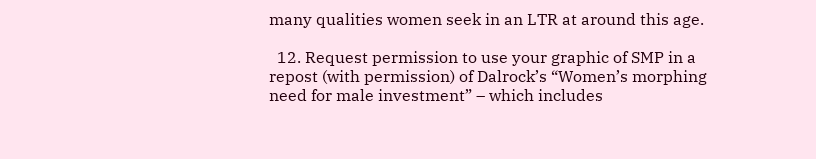many qualities women seek in an LTR at around this age.

  12. Request permission to use your graphic of SMP in a repost (with permission) of Dalrock’s “Women’s morphing need for male investment” – which includes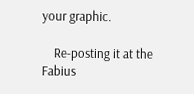your graphic.

    Re-posting it at the Fabius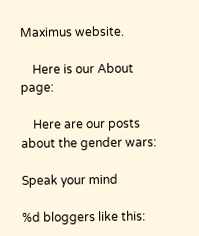Maximus website.

    Here is our About page:

    Here are our posts about the gender wars:

Speak your mind

%d bloggers like this: